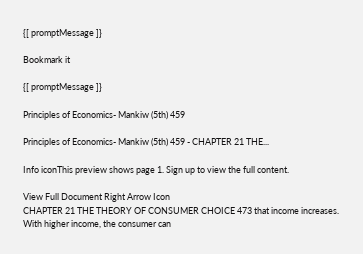{[ promptMessage ]}

Bookmark it

{[ promptMessage ]}

Principles of Economics- Mankiw (5th) 459

Principles of Economics- Mankiw (5th) 459 - CHAPTER 21 THE...

Info iconThis preview shows page 1. Sign up to view the full content.

View Full Document Right Arrow Icon
CHAPTER 21 THE THEORY OF CONSUMER CHOICE 473 that income increases. With higher income, the consumer can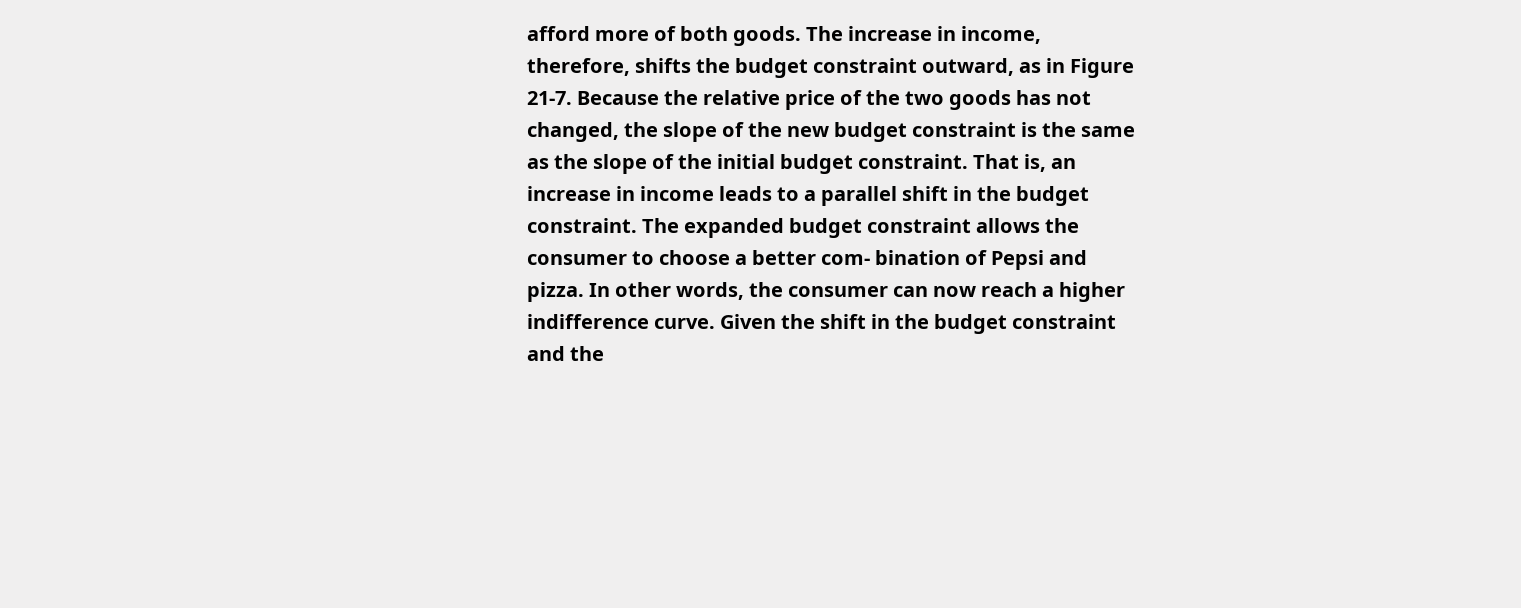afford more of both goods. The increase in income, therefore, shifts the budget constraint outward, as in Figure 21-7. Because the relative price of the two goods has not changed, the slope of the new budget constraint is the same as the slope of the initial budget constraint. That is, an increase in income leads to a parallel shift in the budget constraint. The expanded budget constraint allows the consumer to choose a better com- bination of Pepsi and pizza. In other words, the consumer can now reach a higher indifference curve. Given the shift in the budget constraint and the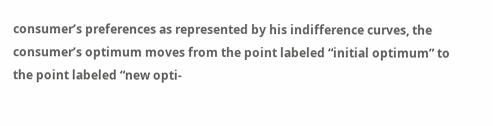consumer’s preferences as represented by his indifference curves, the consumer’s optimum moves from the point labeled “initial optimum” to the point labeled “new opti-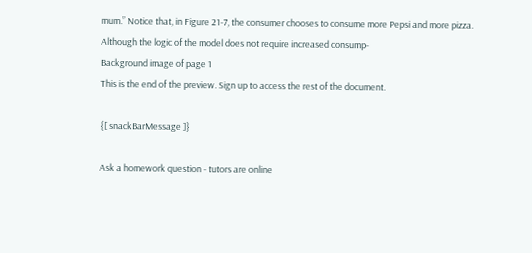mum.” Notice that, in Figure 21-7, the consumer chooses to consume more Pepsi and more pizza. Although the logic of the model does not require increased consump-
Background image of page 1
This is the end of the preview. Sign up to access the rest of the document.

{[ snackBarMessage ]}

Ask a homework question - tutors are online